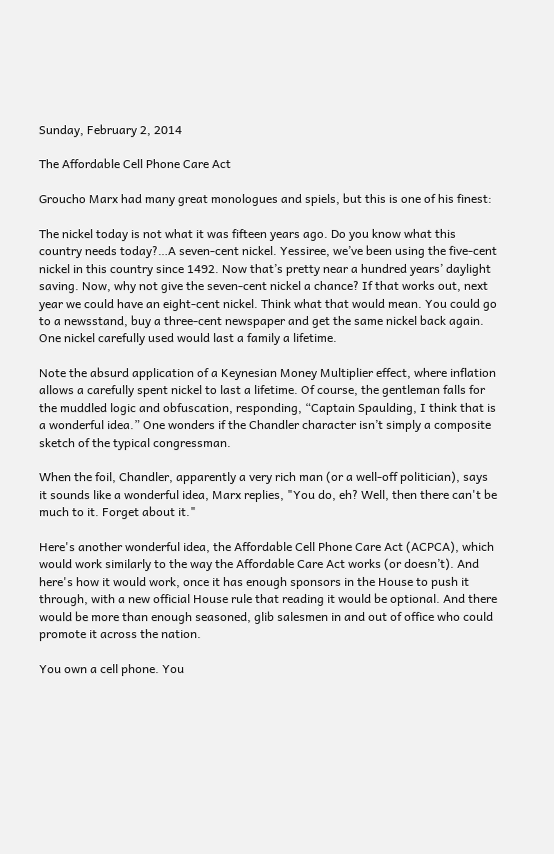Sunday, February 2, 2014

The Affordable Cell Phone Care Act

Groucho Marx had many great monologues and spiels, but this is one of his finest:

The nickel today is not what it was fifteen years ago. Do you know what this country needs today?…A seven-cent nickel. Yessiree, we’ve been using the five-cent nickel in this country since 1492. Now that’s pretty near a hundred years’ daylight saving. Now, why not give the seven-cent nickel a chance? If that works out, next year we could have an eight-cent nickel. Think what that would mean. You could go to a newsstand, buy a three-cent newspaper and get the same nickel back again. One nickel carefully used would last a family a lifetime.

Note the absurd application of a Keynesian Money Multiplier effect, where inflation allows a carefully spent nickel to last a lifetime. Of course, the gentleman falls for the muddled logic and obfuscation, responding, “Captain Spaulding, I think that is a wonderful idea.” One wonders if the Chandler character isn’t simply a composite sketch of the typical congressman.

When the foil, Chandler, apparently a very rich man (or a well-off politician), says it sounds like a wonderful idea, Marx replies, "You do, eh? Well, then there can't be much to it. Forget about it."

Here's another wonderful idea, the Affordable Cell Phone Care Act (ACPCA), which would work similarly to the way the Affordable Care Act works (or doesn’t). And here's how it would work, once it has enough sponsors in the House to push it through, with a new official House rule that reading it would be optional. And there would be more than enough seasoned, glib salesmen in and out of office who could promote it across the nation.

You own a cell phone. You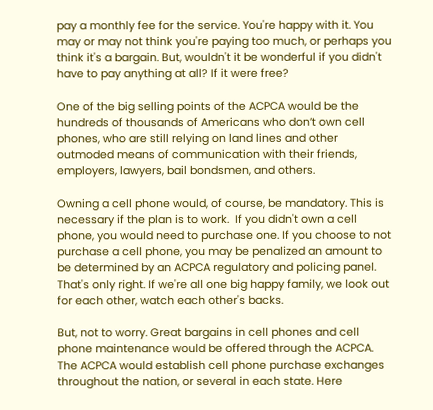pay a monthly fee for the service. You're happy with it. You may or may not think you're paying too much, or perhaps you think it's a bargain. But, wouldn't it be wonderful if you didn't have to pay anything at all? If it were free?

One of the big selling points of the ACPCA would be the hundreds of thousands of Americans who don’t own cell phones, who are still relying on land lines and other outmoded means of communication with their friends, employers, lawyers, bail bondsmen, and others.

Owning a cell phone would, of course, be mandatory. This is necessary if the plan is to work.  If you didn't own a cell phone, you would need to purchase one. If you choose to not purchase a cell phone, you may be penalized an amount to be determined by an ACPCA regulatory and policing panel. That's only right. If we're all one big happy family, we look out for each other, watch each other's backs.

But, not to worry. Great bargains in cell phones and cell phone maintenance would be offered through the ACPCA.  The ACPCA would establish cell phone purchase exchanges throughout the nation, or several in each state. Here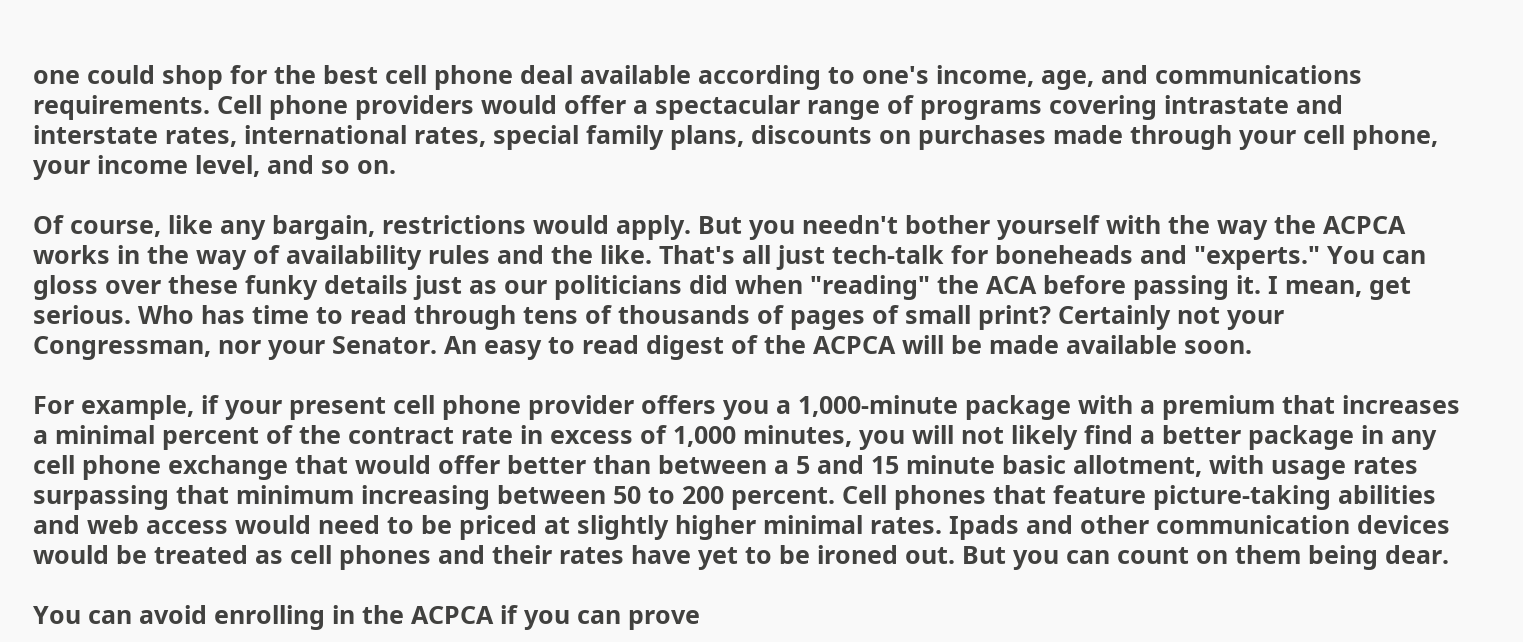one could shop for the best cell phone deal available according to one's income, age, and communications requirements. Cell phone providers would offer a spectacular range of programs covering intrastate and interstate rates, international rates, special family plans, discounts on purchases made through your cell phone, your income level, and so on.

Of course, like any bargain, restrictions would apply. But you needn't bother yourself with the way the ACPCA works in the way of availability rules and the like. That's all just tech-talk for boneheads and "experts." You can gloss over these funky details just as our politicians did when "reading" the ACA before passing it. I mean, get serious. Who has time to read through tens of thousands of pages of small print? Certainly not your Congressman, nor your Senator. An easy to read digest of the ACPCA will be made available soon.

For example, if your present cell phone provider offers you a 1,000-minute package with a premium that increases a minimal percent of the contract rate in excess of 1,000 minutes, you will not likely find a better package in any cell phone exchange that would offer better than between a 5 and 15 minute basic allotment, with usage rates surpassing that minimum increasing between 50 to 200 percent. Cell phones that feature picture-taking abilities and web access would need to be priced at slightly higher minimal rates. Ipads and other communication devices would be treated as cell phones and their rates have yet to be ironed out. But you can count on them being dear.

You can avoid enrolling in the ACPCA if you can prove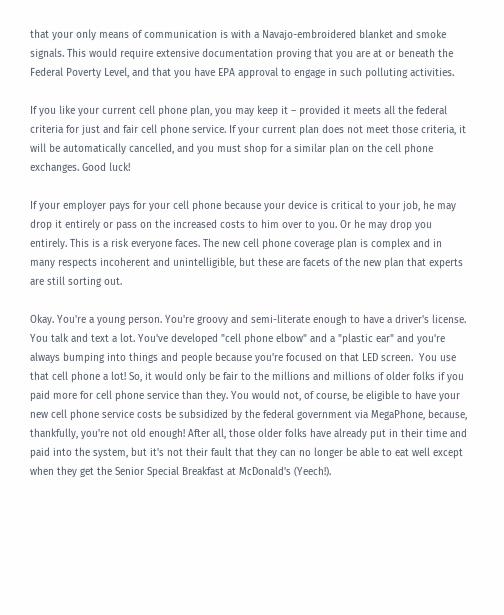that your only means of communication is with a Navajo-embroidered blanket and smoke signals. This would require extensive documentation proving that you are at or beneath the Federal Poverty Level, and that you have EPA approval to engage in such polluting activities.

If you like your current cell phone plan, you may keep it – provided it meets all the federal criteria for just and fair cell phone service. If your current plan does not meet those criteria, it will be automatically cancelled, and you must shop for a similar plan on the cell phone exchanges. Good luck!

If your employer pays for your cell phone because your device is critical to your job, he may drop it entirely or pass on the increased costs to him over to you. Or he may drop you entirely. This is a risk everyone faces. The new cell phone coverage plan is complex and in many respects incoherent and unintelligible, but these are facets of the new plan that experts are still sorting out.

Okay. You're a young person. You're groovy and semi-literate enough to have a driver's license. You talk and text a lot. You've developed "cell phone elbow" and a "plastic ear" and you're always bumping into things and people because you're focused on that LED screen.  You use that cell phone a lot! So, it would only be fair to the millions and millions of older folks if you paid more for cell phone service than they. You would not, of course, be eligible to have your new cell phone service costs be subsidized by the federal government via MegaPhone, because, thankfully, you're not old enough! After all, those older folks have already put in their time and paid into the system, but it's not their fault that they can no longer be able to eat well except when they get the Senior Special Breakfast at McDonald's (Yeech!).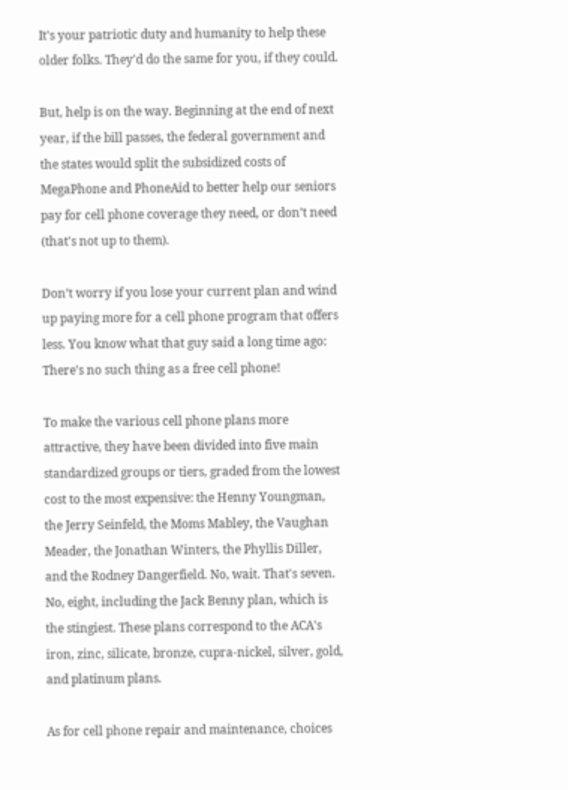It's your patriotic duty and humanity to help these older folks. They'd do the same for you, if they could.

But, help is on the way. Beginning at the end of next year, if the bill passes, the federal government and the states would split the subsidized costs of MegaPhone and PhoneAid to better help our seniors pay for cell phone coverage they need, or don’t need (that's not up to them).

Don’t worry if you lose your current plan and wind up paying more for a cell phone program that offers less. You know what that guy said a long time ago: There's no such thing as a free cell phone!

To make the various cell phone plans more attractive, they have been divided into five main standardized groups or tiers, graded from the lowest cost to the most expensive: the Henny Youngman, the Jerry Seinfeld, the Moms Mabley, the Vaughan Meader, the Jonathan Winters, the Phyllis Diller, and the Rodney Dangerfield. No, wait. That's seven. No, eight, including the Jack Benny plan, which is the stingiest. These plans correspond to the ACA's iron, zinc, silicate, bronze, cupra-nickel, silver, gold, and platinum plans.

As for cell phone repair and maintenance, choices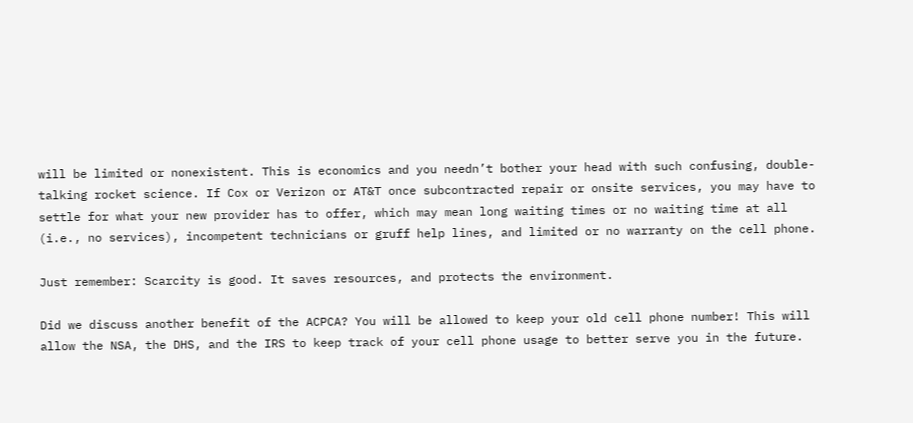will be limited or nonexistent. This is economics and you needn’t bother your head with such confusing, double-talking rocket science. If Cox or Verizon or AT&T once subcontracted repair or onsite services, you may have to settle for what your new provider has to offer, which may mean long waiting times or no waiting time at all (i.e., no services), incompetent technicians or gruff help lines, and limited or no warranty on the cell phone.

Just remember: Scarcity is good. It saves resources, and protects the environment.

Did we discuss another benefit of the ACPCA? You will be allowed to keep your old cell phone number! This will allow the NSA, the DHS, and the IRS to keep track of your cell phone usage to better serve you in the future.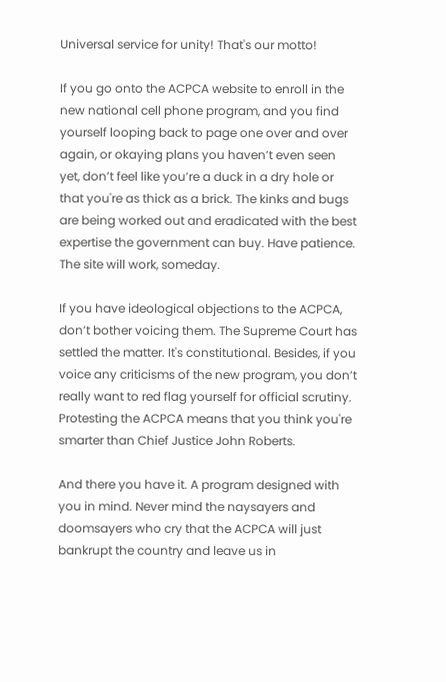Universal service for unity! That's our motto!

If you go onto the ACPCA website to enroll in the new national cell phone program, and you find yourself looping back to page one over and over again, or okaying plans you haven’t even seen yet, don’t feel like you’re a duck in a dry hole or that you're as thick as a brick. The kinks and bugs are being worked out and eradicated with the best expertise the government can buy. Have patience. The site will work, someday.

If you have ideological objections to the ACPCA, don’t bother voicing them. The Supreme Court has settled the matter. It's constitutional. Besides, if you voice any criticisms of the new program, you don’t really want to red flag yourself for official scrutiny. Protesting the ACPCA means that you think you're smarter than Chief Justice John Roberts.

And there you have it. A program designed with you in mind. Never mind the naysayers and doomsayers who cry that the ACPCA will just bankrupt the country and leave us in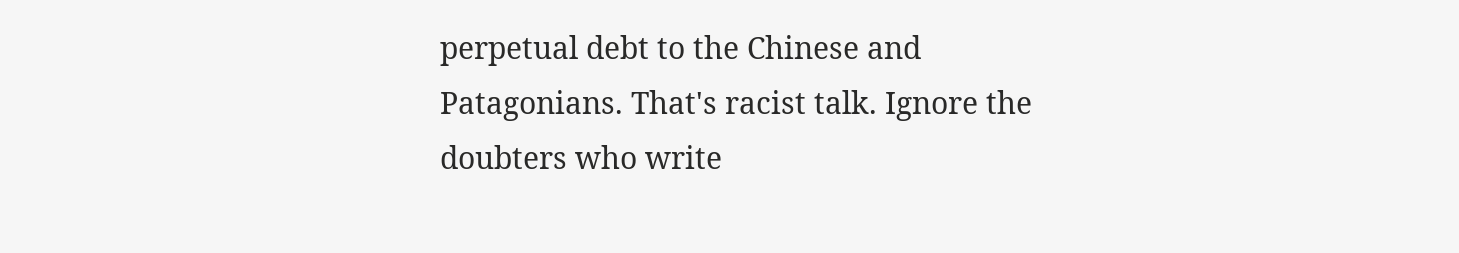perpetual debt to the Chinese and Patagonians. That's racist talk. Ignore the doubters who write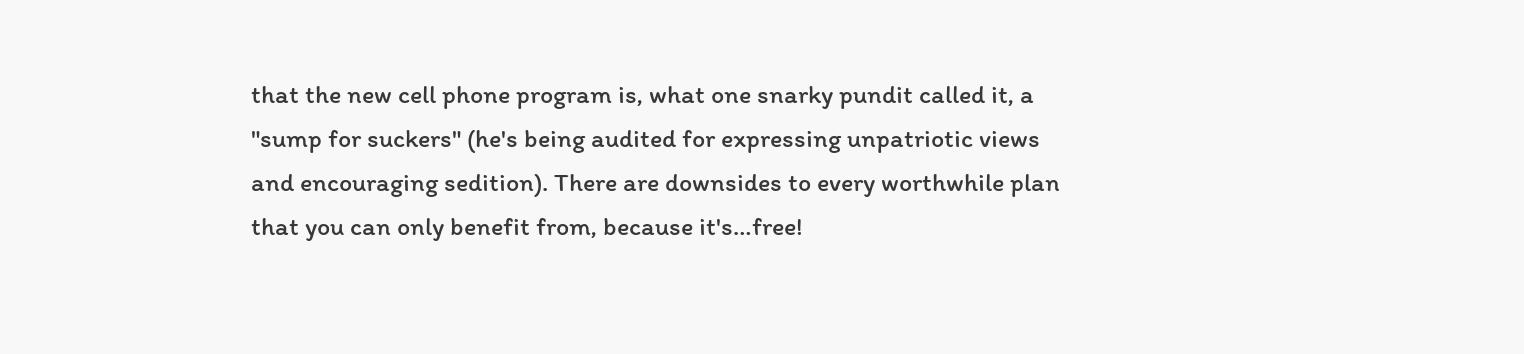that the new cell phone program is, what one snarky pundit called it, a "sump for suckers" (he's being audited for expressing unpatriotic views and encouraging sedition). There are downsides to every worthwhile plan that you can only benefit from, because it's…free!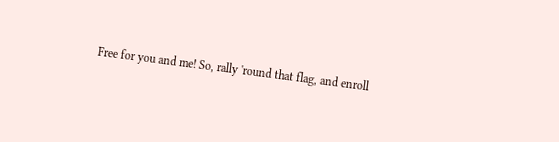Free for you and me! So, rally 'round that flag, and enroll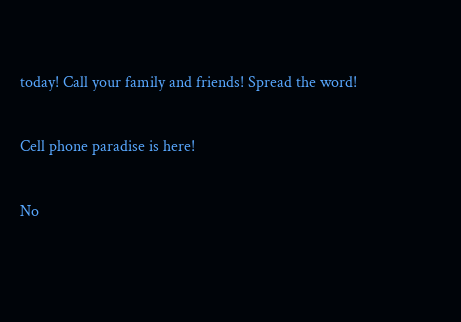today! Call your family and friends! Spread the word!

Cell phone paradise is here!

No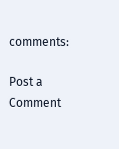comments:

Post a Comment